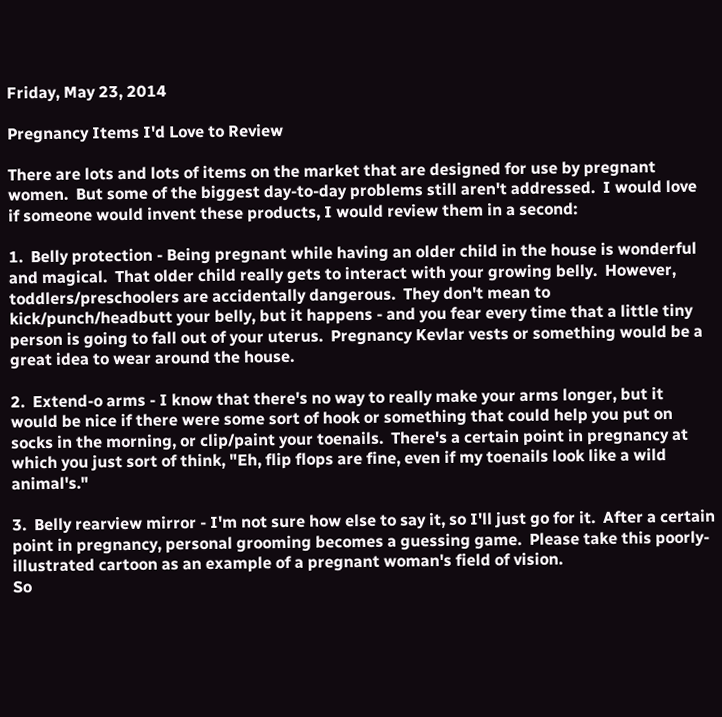Friday, May 23, 2014

Pregnancy Items I'd Love to Review

There are lots and lots of items on the market that are designed for use by pregnant women.  But some of the biggest day-to-day problems still aren't addressed.  I would love if someone would invent these products, I would review them in a second:

1.  Belly protection - Being pregnant while having an older child in the house is wonderful and magical.  That older child really gets to interact with your growing belly.  However, toddlers/preschoolers are accidentally dangerous.  They don't mean to kick/punch/headbutt your belly, but it happens - and you fear every time that a little tiny person is going to fall out of your uterus.  Pregnancy Kevlar vests or something would be a great idea to wear around the house.

2.  Extend-o arms - I know that there's no way to really make your arms longer, but it would be nice if there were some sort of hook or something that could help you put on socks in the morning, or clip/paint your toenails.  There's a certain point in pregnancy at which you just sort of think, "Eh, flip flops are fine, even if my toenails look like a wild animal's."

3.  Belly rearview mirror - I'm not sure how else to say it, so I'll just go for it.  After a certain point in pregnancy, personal grooming becomes a guessing game.  Please take this poorly-illustrated cartoon as an example of a pregnant woman's field of vision.
So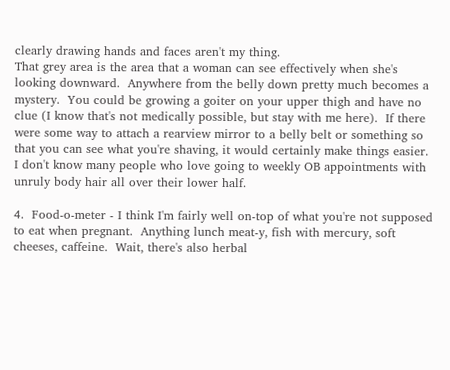clearly drawing hands and faces aren't my thing.
That grey area is the area that a woman can see effectively when she's looking downward.  Anywhere from the belly down pretty much becomes a mystery.  You could be growing a goiter on your upper thigh and have no clue (I know that's not medically possible, but stay with me here).  If there were some way to attach a rearview mirror to a belly belt or something so that you can see what you're shaving, it would certainly make things easier.  I don't know many people who love going to weekly OB appointments with unruly body hair all over their lower half.

4.  Food-o-meter - I think I'm fairly well on-top of what you're not supposed to eat when pregnant.  Anything lunch meat-y, fish with mercury, soft cheeses, caffeine.  Wait, there's also herbal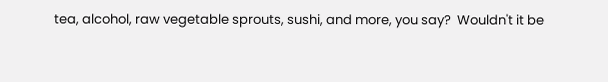tea, alcohol, raw vegetable sprouts, sushi, and more, you say?  Wouldn't it be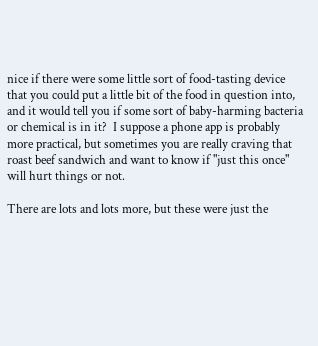nice if there were some little sort of food-tasting device that you could put a little bit of the food in question into, and it would tell you if some sort of baby-harming bacteria or chemical is in it?  I suppose a phone app is probably more practical, but sometimes you are really craving that roast beef sandwich and want to know if "just this once" will hurt things or not.

There are lots and lots more, but these were just the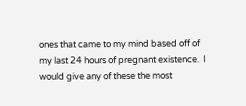ones that came to my mind based off of my last 24 hours of pregnant existence.  I would give any of these the most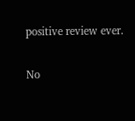positive review ever.

No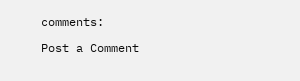comments:

Post a Comment